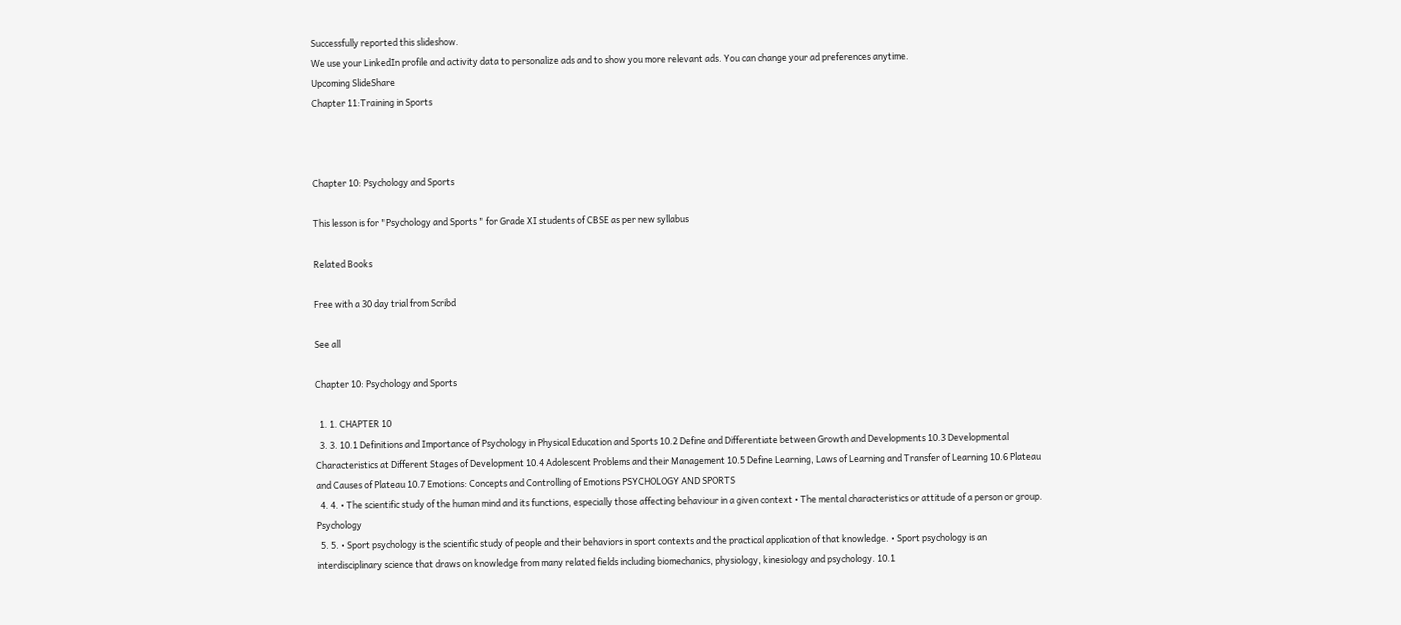Successfully reported this slideshow.
We use your LinkedIn profile and activity data to personalize ads and to show you more relevant ads. You can change your ad preferences anytime.
Upcoming SlideShare
Chapter 11:Training in Sports



Chapter 10: Psychology and Sports

This lesson is for "Psychology and Sports " for Grade XI students of CBSE as per new syllabus

Related Books

Free with a 30 day trial from Scribd

See all

Chapter 10: Psychology and Sports

  1. 1. CHAPTER 10
  3. 3. 10.1 Definitions and Importance of Psychology in Physical Education and Sports 10.2 Define and Differentiate between Growth and Developments 10.3 Developmental Characteristics at Different Stages of Development 10.4 Adolescent Problems and their Management 10.5 Define Learning, Laws of Learning and Transfer of Learning 10.6 Plateau and Causes of Plateau 10.7 Emotions: Concepts and Controlling of Emotions PSYCHOLOGY AND SPORTS
  4. 4. • The scientific study of the human mind and its functions, especially those affecting behaviour in a given context • The mental characteristics or attitude of a person or group. Psychology
  5. 5. • Sport psychology is the scientific study of people and their behaviors in sport contexts and the practical application of that knowledge. • Sport psychology is an interdisciplinary science that draws on knowledge from many related fields including biomechanics, physiology, kinesiology and psychology. 10.1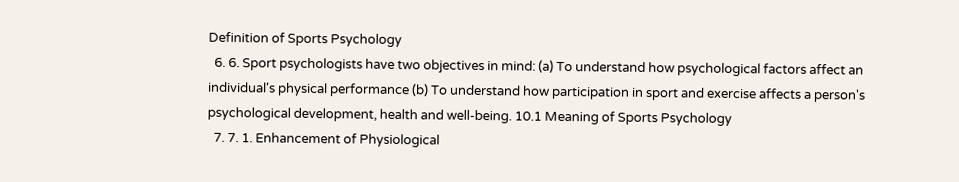Definition of Sports Psychology
  6. 6. Sport psychologists have two objectives in mind: (a) To understand how psychological factors affect an individual's physical performance (b) To understand how participation in sport and exercise affects a person's psychological development, health and well-being. 10.1 Meaning of Sports Psychology
  7. 7. 1. Enhancement of Physiological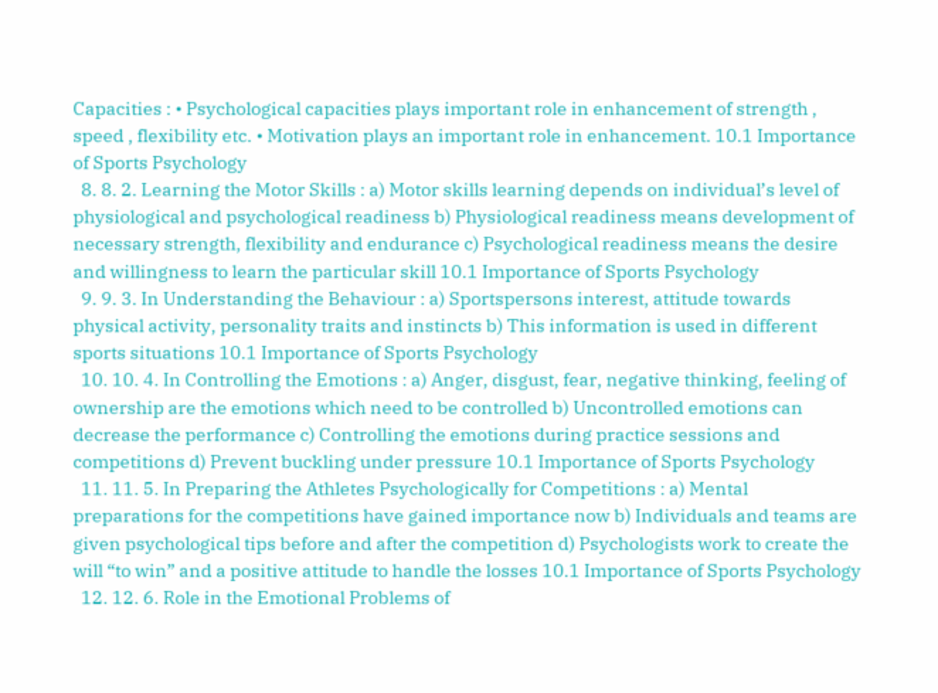Capacities : • Psychological capacities plays important role in enhancement of strength , speed , flexibility etc. • Motivation plays an important role in enhancement. 10.1 Importance of Sports Psychology
  8. 8. 2. Learning the Motor Skills : a) Motor skills learning depends on individual’s level of physiological and psychological readiness b) Physiological readiness means development of necessary strength, flexibility and endurance c) Psychological readiness means the desire and willingness to learn the particular skill 10.1 Importance of Sports Psychology
  9. 9. 3. In Understanding the Behaviour : a) Sportspersons interest, attitude towards physical activity, personality traits and instincts b) This information is used in different sports situations 10.1 Importance of Sports Psychology
  10. 10. 4. In Controlling the Emotions : a) Anger, disgust, fear, negative thinking, feeling of ownership are the emotions which need to be controlled b) Uncontrolled emotions can decrease the performance c) Controlling the emotions during practice sessions and competitions d) Prevent buckling under pressure 10.1 Importance of Sports Psychology
  11. 11. 5. In Preparing the Athletes Psychologically for Competitions : a) Mental preparations for the competitions have gained importance now b) Individuals and teams are given psychological tips before and after the competition d) Psychologists work to create the will “to win” and a positive attitude to handle the losses 10.1 Importance of Sports Psychology
  12. 12. 6. Role in the Emotional Problems of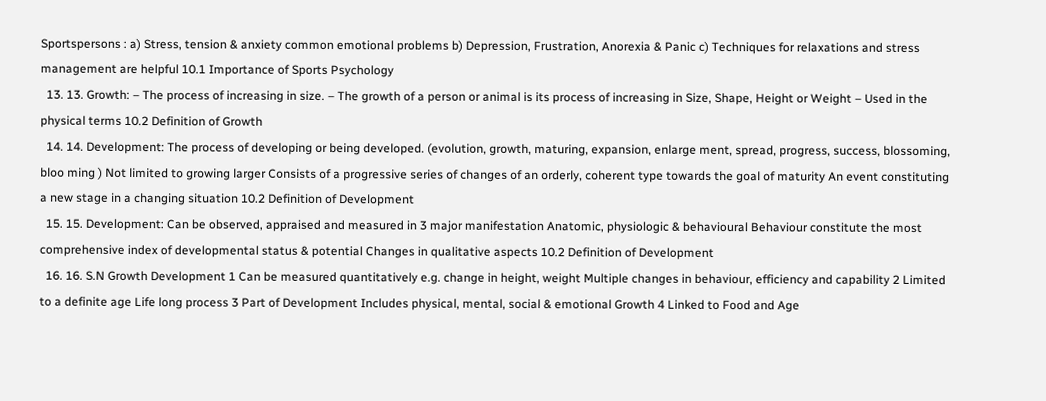Sportspersons : a) Stress, tension & anxiety common emotional problems b) Depression, Frustration, Anorexia & Panic c) Techniques for relaxations and stress management are helpful 10.1 Importance of Sports Psychology
  13. 13. Growth: – The process of increasing in size. – The growth of a person or animal is its process of increasing in Size, Shape, Height or Weight – Used in the physical terms 10.2 Definition of Growth
  14. 14. Development: The process of developing or being developed. (evolution, growth, maturing, expansion, enlarge ment, spread, progress, success, blossoming, bloo ming ) Not limited to growing larger Consists of a progressive series of changes of an orderly, coherent type towards the goal of maturity An event constituting a new stage in a changing situation 10.2 Definition of Development
  15. 15. Development: Can be observed, appraised and measured in 3 major manifestation Anatomic, physiologic & behavioural Behaviour constitute the most comprehensive index of developmental status & potential Changes in qualitative aspects 10.2 Definition of Development
  16. 16. S.N Growth Development 1 Can be measured quantitatively e.g. change in height, weight Multiple changes in behaviour, efficiency and capability 2 Limited to a definite age Life long process 3 Part of Development Includes physical, mental, social & emotional Growth 4 Linked to Food and Age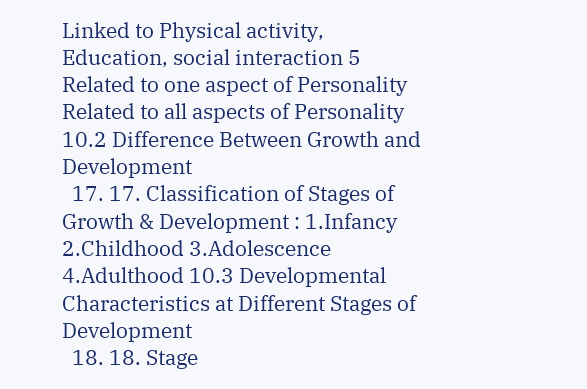Linked to Physical activity, Education, social interaction 5 Related to one aspect of Personality Related to all aspects of Personality 10.2 Difference Between Growth and Development
  17. 17. Classification of Stages of Growth & Development : 1.Infancy 2.Childhood 3.Adolescence 4.Adulthood 10.3 Developmental Characteristics at Different Stages of Development
  18. 18. Stage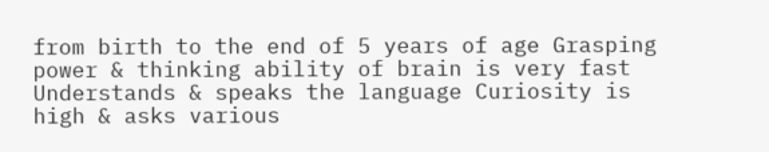from birth to the end of 5 years of age Grasping power & thinking ability of brain is very fast Understands & speaks the language Curiosity is high & asks various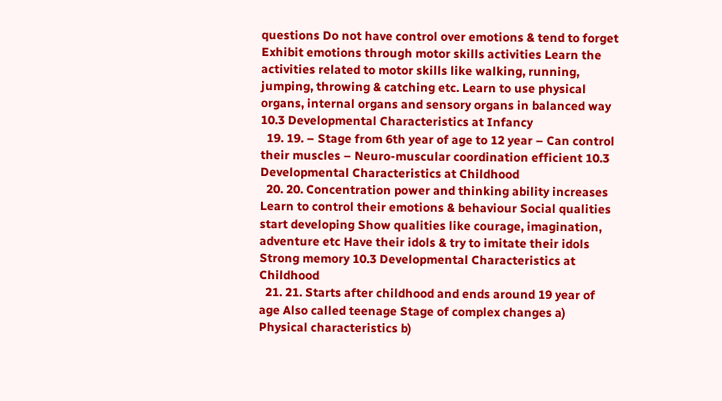questions Do not have control over emotions & tend to forget Exhibit emotions through motor skills activities Learn the activities related to motor skills like walking, running, jumping, throwing & catching etc. Learn to use physical organs, internal organs and sensory organs in balanced way 10.3 Developmental Characteristics at Infancy
  19. 19. – Stage from 6th year of age to 12 year – Can control their muscles – Neuro-muscular coordination efficient 10.3 Developmental Characteristics at Childhood
  20. 20. Concentration power and thinking ability increases Learn to control their emotions & behaviour Social qualities start developing Show qualities like courage, imagination, adventure etc Have their idols & try to imitate their idols Strong memory 10.3 Developmental Characteristics at Childhood
  21. 21. Starts after childhood and ends around 19 year of age Also called teenage Stage of complex changes a) Physical characteristics b)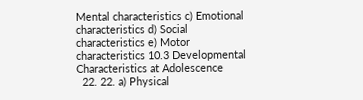Mental characteristics c) Emotional characteristics d) Social characteristics e) Motor characteristics 10.3 Developmental Characteristics at Adolescence
  22. 22. a) Physical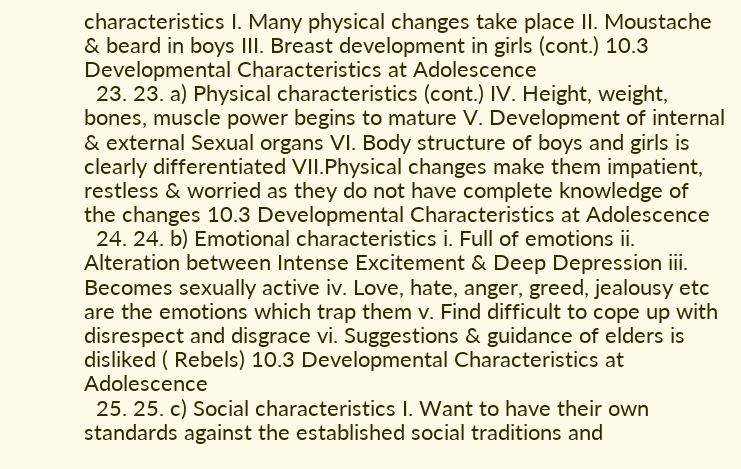characteristics I. Many physical changes take place II. Moustache & beard in boys III. Breast development in girls (cont.) 10.3 Developmental Characteristics at Adolescence
  23. 23. a) Physical characteristics (cont.) IV. Height, weight, bones, muscle power begins to mature V. Development of internal & external Sexual organs VI. Body structure of boys and girls is clearly differentiated VII.Physical changes make them impatient, restless & worried as they do not have complete knowledge of the changes 10.3 Developmental Characteristics at Adolescence
  24. 24. b) Emotional characteristics i. Full of emotions ii. Alteration between Intense Excitement & Deep Depression iii. Becomes sexually active iv. Love, hate, anger, greed, jealousy etc are the emotions which trap them v. Find difficult to cope up with disrespect and disgrace vi. Suggestions & guidance of elders is disliked ( Rebels) 10.3 Developmental Characteristics at Adolescence
  25. 25. c) Social characteristics I. Want to have their own standards against the established social traditions and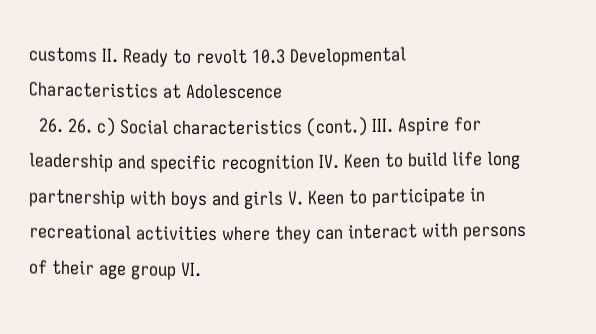customs II. Ready to revolt 10.3 Developmental Characteristics at Adolescence
  26. 26. c) Social characteristics (cont.) III. Aspire for leadership and specific recognition IV. Keen to build life long partnership with boys and girls V. Keen to participate in recreational activities where they can interact with persons of their age group VI.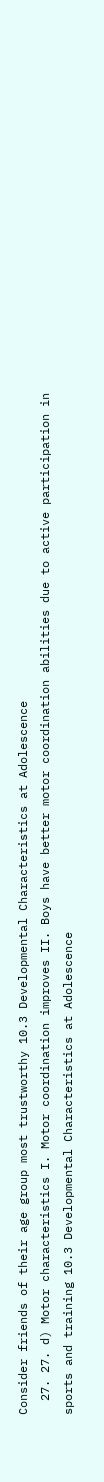Consider friends of their age group most trustworthy 10.3 Developmental Characteristics at Adolescence
  27. 27. d) Motor characteristics I. Motor coordination improves II. Boys have better motor coordination abilities due to active participation in sports and training 10.3 Developmental Characteristics at Adolescence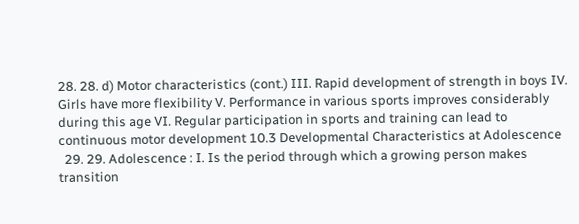28. 28. d) Motor characteristics (cont.) III. Rapid development of strength in boys IV. Girls have more flexibility V. Performance in various sports improves considerably during this age VI. Regular participation in sports and training can lead to continuous motor development 10.3 Developmental Characteristics at Adolescence
  29. 29. Adolescence : I. Is the period through which a growing person makes transition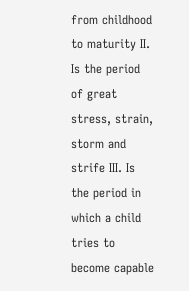from childhood to maturity II. Is the period of great stress, strain, storm and strife III. Is the period in which a child tries to become capable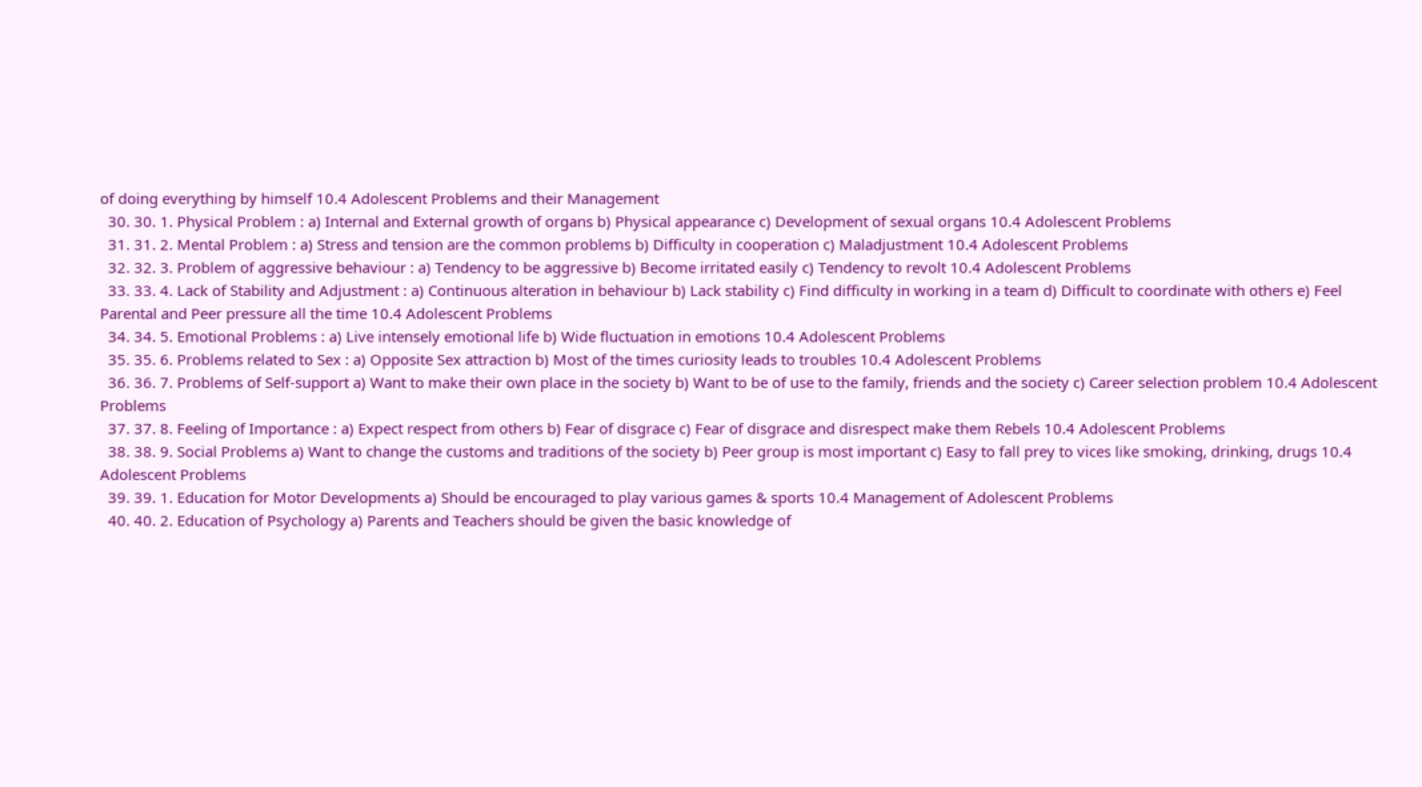of doing everything by himself 10.4 Adolescent Problems and their Management
  30. 30. 1. Physical Problem : a) Internal and External growth of organs b) Physical appearance c) Development of sexual organs 10.4 Adolescent Problems
  31. 31. 2. Mental Problem : a) Stress and tension are the common problems b) Difficulty in cooperation c) Maladjustment 10.4 Adolescent Problems
  32. 32. 3. Problem of aggressive behaviour : a) Tendency to be aggressive b) Become irritated easily c) Tendency to revolt 10.4 Adolescent Problems
  33. 33. 4. Lack of Stability and Adjustment : a) Continuous alteration in behaviour b) Lack stability c) Find difficulty in working in a team d) Difficult to coordinate with others e) Feel Parental and Peer pressure all the time 10.4 Adolescent Problems
  34. 34. 5. Emotional Problems : a) Live intensely emotional life b) Wide fluctuation in emotions 10.4 Adolescent Problems
  35. 35. 6. Problems related to Sex : a) Opposite Sex attraction b) Most of the times curiosity leads to troubles 10.4 Adolescent Problems
  36. 36. 7. Problems of Self-support a) Want to make their own place in the society b) Want to be of use to the family, friends and the society c) Career selection problem 10.4 Adolescent Problems
  37. 37. 8. Feeling of Importance : a) Expect respect from others b) Fear of disgrace c) Fear of disgrace and disrespect make them Rebels 10.4 Adolescent Problems
  38. 38. 9. Social Problems a) Want to change the customs and traditions of the society b) Peer group is most important c) Easy to fall prey to vices like smoking, drinking, drugs 10.4 Adolescent Problems
  39. 39. 1. Education for Motor Developments a) Should be encouraged to play various games & sports 10.4 Management of Adolescent Problems
  40. 40. 2. Education of Psychology a) Parents and Teachers should be given the basic knowledge of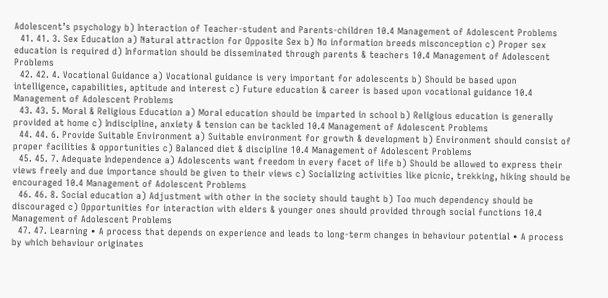Adolescent’s psychology b) Interaction of Teacher-student and Parents-children 10.4 Management of Adolescent Problems
  41. 41. 3. Sex Education a) Natural attraction for Opposite Sex b) No information breeds misconception c) Proper sex education is required d) Information should be disseminated through parents & teachers 10.4 Management of Adolescent Problems
  42. 42. 4. Vocational Guidance a) Vocational guidance is very important for adolescents b) Should be based upon intelligence, capabilities, aptitude and interest c) Future education & career is based upon vocational guidance 10.4 Management of Adolescent Problems
  43. 43. 5. Moral & Religious Education a) Moral education should be imparted in school b) Religious education is generally provided at home c) Indiscipline, anxiety & tension can be tackled 10.4 Management of Adolescent Problems
  44. 44. 6. Provide Suitable Environment a) Suitable environment for growth & development b) Environment should consist of proper facilities & opportunities c) Balanced diet & discipline 10.4 Management of Adolescent Problems
  45. 45. 7. Adequate Independence a) Adolescents want freedom in every facet of life b) Should be allowed to express their views freely and due importance should be given to their views c) Socializing activities like picnic, trekking, hiking should be encouraged 10.4 Management of Adolescent Problems
  46. 46. 8. Social education a) Adjustment with other in the society should taught b) Too much dependency should be discouraged c) Opportunities for interaction with elders & younger ones should provided through social functions 10.4 Management of Adolescent Problems
  47. 47. Learning • A process that depends on experience and leads to long-term changes in behaviour potential • A process by which behaviour originates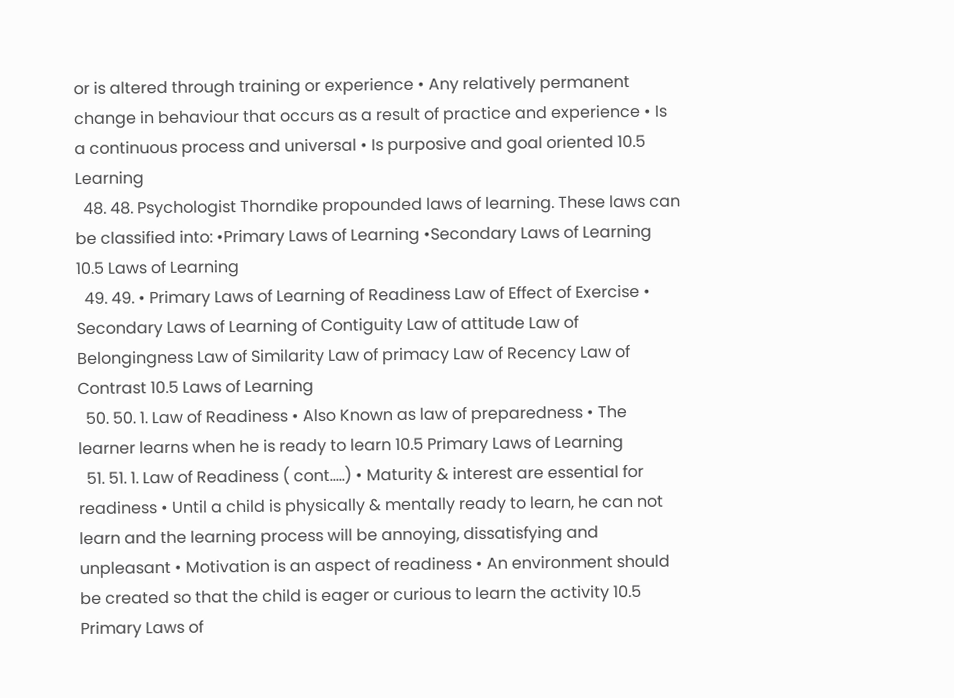or is altered through training or experience • Any relatively permanent change in behaviour that occurs as a result of practice and experience • Is a continuous process and universal • Is purposive and goal oriented 10.5 Learning
  48. 48. Psychologist Thorndike propounded laws of learning. These laws can be classified into: •Primary Laws of Learning •Secondary Laws of Learning 10.5 Laws of Learning
  49. 49. • Primary Laws of Learning of Readiness Law of Effect of Exercise • Secondary Laws of Learning of Contiguity Law of attitude Law of Belongingness Law of Similarity Law of primacy Law of Recency Law of Contrast 10.5 Laws of Learning
  50. 50. 1. Law of Readiness • Also Known as law of preparedness • The learner learns when he is ready to learn 10.5 Primary Laws of Learning
  51. 51. 1. Law of Readiness ( cont…..) • Maturity & interest are essential for readiness • Until a child is physically & mentally ready to learn, he can not learn and the learning process will be annoying, dissatisfying and unpleasant • Motivation is an aspect of readiness • An environment should be created so that the child is eager or curious to learn the activity 10.5 Primary Laws of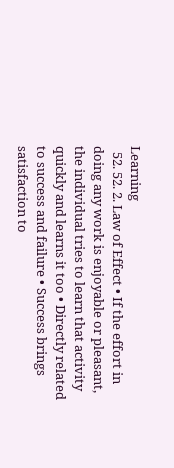Learning
  52. 52. 2. Law of Effect • If the effort in doing any work is enjoyable or pleasant, the individual tries to learn that activity quickly and learns it too • Directly related to success and failure • Success brings satisfaction to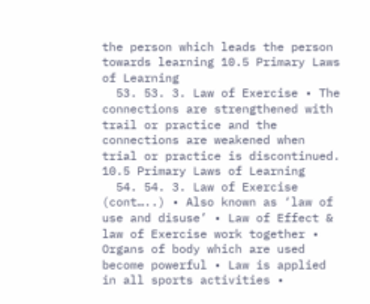the person which leads the person towards learning 10.5 Primary Laws of Learning
  53. 53. 3. Law of Exercise • The connections are strengthened with trail or practice and the connections are weakened when trial or practice is discontinued. 10.5 Primary Laws of Learning
  54. 54. 3. Law of Exercise (cont…..) • Also known as ‘law of use and disuse’ • Law of Effect & law of Exercise work together • Organs of body which are used become powerful • Law is applied in all sports activities •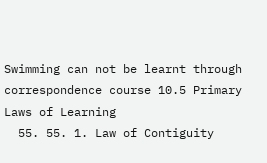Swimming can not be learnt through correspondence course 10.5 Primary Laws of Learning
  55. 55. 1. Law of Contiguity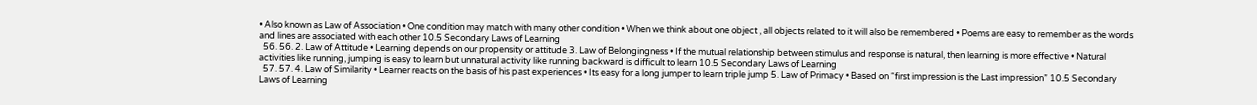• Also known as Law of Association • One condition may match with many other condition • When we think about one object , all objects related to it will also be remembered • Poems are easy to remember as the words and lines are associated with each other 10.5 Secondary Laws of Learning
  56. 56. 2. Law of Attitude • Learning depends on our propensity or attitude 3. Law of Belongingness • If the mutual relationship between stimulus and response is natural, then learning is more effective • Natural activities like running, jumping is easy to learn but unnatural activity like running backward is difficult to learn 10.5 Secondary Laws of Learning
  57. 57. 4. Law of Similarity • Learner reacts on the basis of his past experiences • Its easy for a long jumper to learn triple jump 5. Law of Primacy • Based on “first impression is the Last impression” 10.5 Secondary Laws of Learning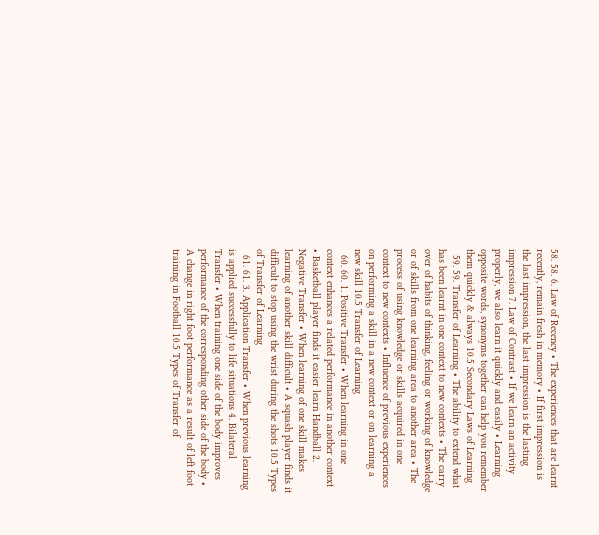58. 58. 6. Law of Recency • The experiences that are learnt recently, remain fresh in memory • If first impression is the last impression, the last impression is the lasting impression 7. Law of Contrast • If we learn an activity properly, we also learn it quickly and easily • Learning opposite words, synonyms together can help you remember them quickly & always 10.5 Secondary Laws of Learning
  59. 59. Transfer of Learning • The ability to extend what has been learnt in one context to new contexts • The carry over of habits of thinking, feeling or working of knowledge or of skills from one learning area to another area • The process of using knowledge or skills acquired in one context to new contexts • Influence of previous experiences on performing a skill in a new context or on learning a new skill 10.5 Transfer of Learning
  60. 60. 1. Positive Transfer • When learning in one context enhances a related performance in another context • Basketball player finds it easier learn Handball 2. Negative Transfer • When learning of one skill makes learning of another skill difficult • A squash player finds it difficult to stop using the wrist during the shots 10.5 Types of Transfer of Learning
  61. 61. 3. Application Transfer • When previous learning is applied successfully to life situations 4. Bilateral Transfer • When training one side of the body improves performance of the corresponding other side of the body • A change in right foot performance as a result of left foot training in Football 10.5 Types of Transfer of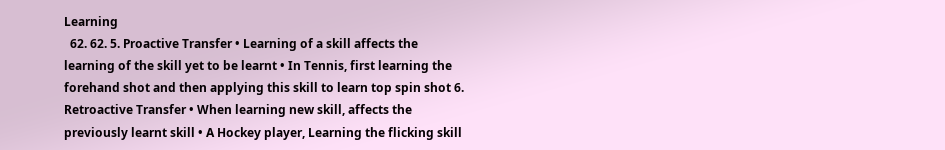Learning
  62. 62. 5. Proactive Transfer • Learning of a skill affects the learning of the skill yet to be learnt • In Tennis, first learning the forehand shot and then applying this skill to learn top spin shot 6. Retroactive Transfer • When learning new skill, affects the previously learnt skill • A Hockey player, Learning the flicking skill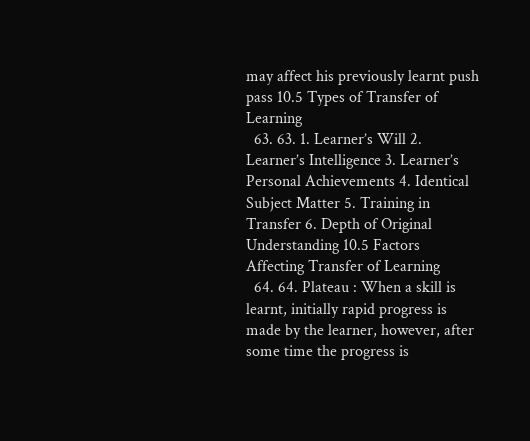may affect his previously learnt push pass 10.5 Types of Transfer of Learning
  63. 63. 1. Learner’s Will 2. Learner’s Intelligence 3. Learner’s Personal Achievements 4. Identical Subject Matter 5. Training in Transfer 6. Depth of Original Understanding 10.5 Factors Affecting Transfer of Learning
  64. 64. Plateau : When a skill is learnt, initially rapid progress is made by the learner, however, after some time the progress is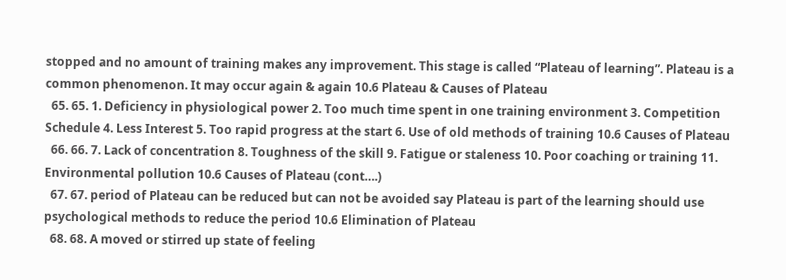stopped and no amount of training makes any improvement. This stage is called “Plateau of learning”. Plateau is a common phenomenon. It may occur again & again 10.6 Plateau & Causes of Plateau
  65. 65. 1. Deficiency in physiological power 2. Too much time spent in one training environment 3. Competition Schedule 4. Less Interest 5. Too rapid progress at the start 6. Use of old methods of training 10.6 Causes of Plateau
  66. 66. 7. Lack of concentration 8. Toughness of the skill 9. Fatigue or staleness 10. Poor coaching or training 11. Environmental pollution 10.6 Causes of Plateau (cont….)
  67. 67. period of Plateau can be reduced but can not be avoided say Plateau is part of the learning should use psychological methods to reduce the period 10.6 Elimination of Plateau
  68. 68. A moved or stirred up state of feeling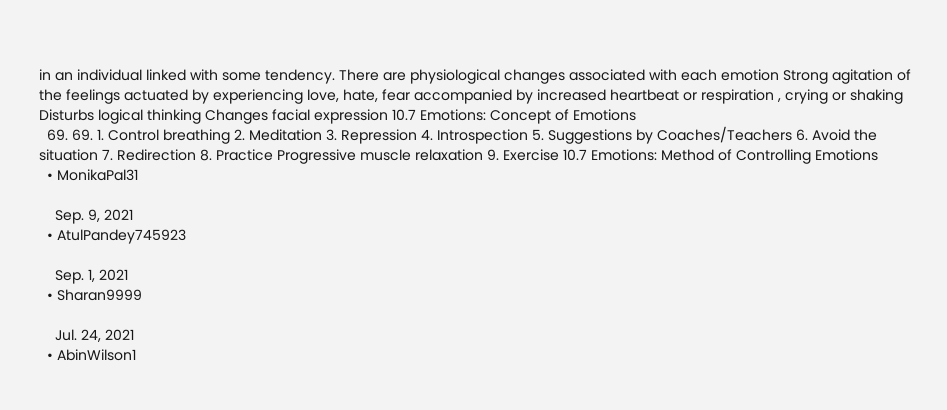in an individual linked with some tendency. There are physiological changes associated with each emotion Strong agitation of the feelings actuated by experiencing love, hate, fear accompanied by increased heartbeat or respiration , crying or shaking Disturbs logical thinking Changes facial expression 10.7 Emotions: Concept of Emotions
  69. 69. 1. Control breathing 2. Meditation 3. Repression 4. Introspection 5. Suggestions by Coaches/Teachers 6. Avoid the situation 7. Redirection 8. Practice Progressive muscle relaxation 9. Exercise 10.7 Emotions: Method of Controlling Emotions
  • MonikaPal31

    Sep. 9, 2021
  • AtulPandey745923

    Sep. 1, 2021
  • Sharan9999

    Jul. 24, 2021
  • AbinWilson1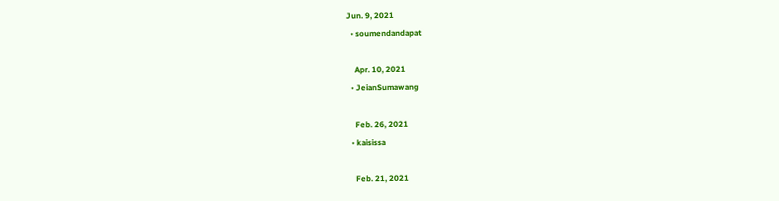Jun. 9, 2021
  • soumendandapat

    Apr. 10, 2021
  • JeianSumawang

    Feb. 26, 2021
  • kaisissa

    Feb. 21, 2021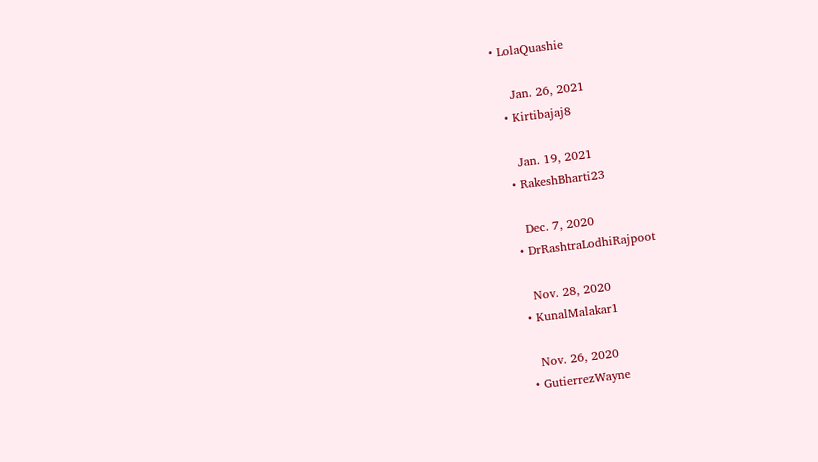• LolaQuashie

    Jan. 26, 2021
  • Kirtibajaj8

    Jan. 19, 2021
  • RakeshBharti23

    Dec. 7, 2020
  • DrRashtraLodhiRajpoot

    Nov. 28, 2020
  • KunalMalakar1

    Nov. 26, 2020
  • GutierrezWayne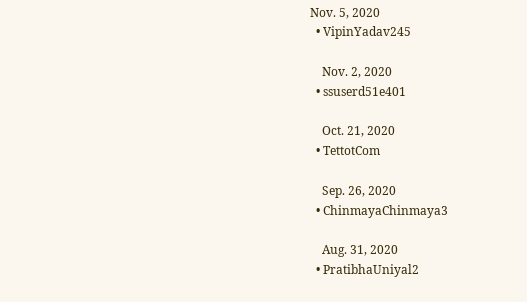Nov. 5, 2020
  • VipinYadav245

    Nov. 2, 2020
  • ssuserd51e401

    Oct. 21, 2020
  • TettotCom

    Sep. 26, 2020
  • ChinmayaChinmaya3

    Aug. 31, 2020
  • PratibhaUniyal2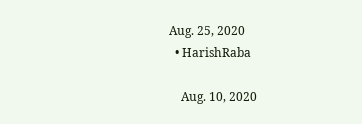Aug. 25, 2020
  • HarishRaba

    Aug. 10, 2020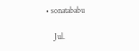• sonatababu

    Jul.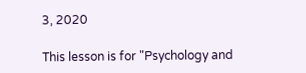3, 2020

This lesson is for "Psychology and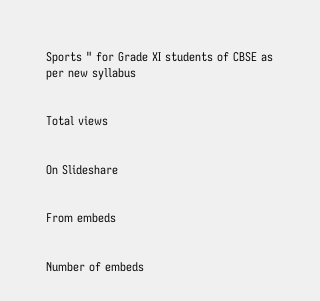Sports " for Grade XI students of CBSE as per new syllabus


Total views


On Slideshare


From embeds


Number of embeds